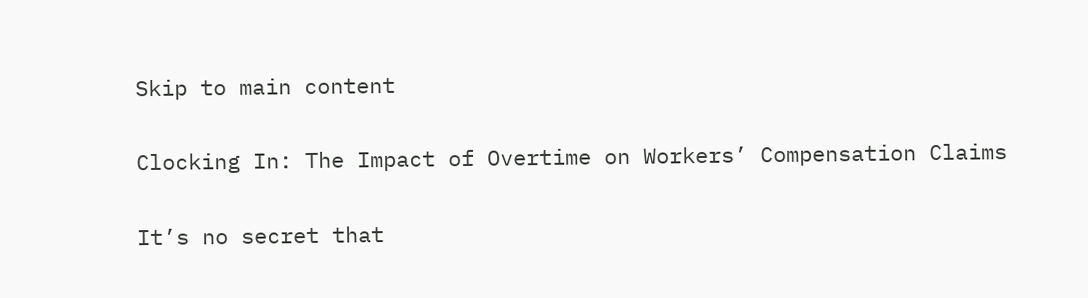Skip to main content

Clocking In: The Impact of Overtime on Workers’ Compensation Claims

It’s no secret that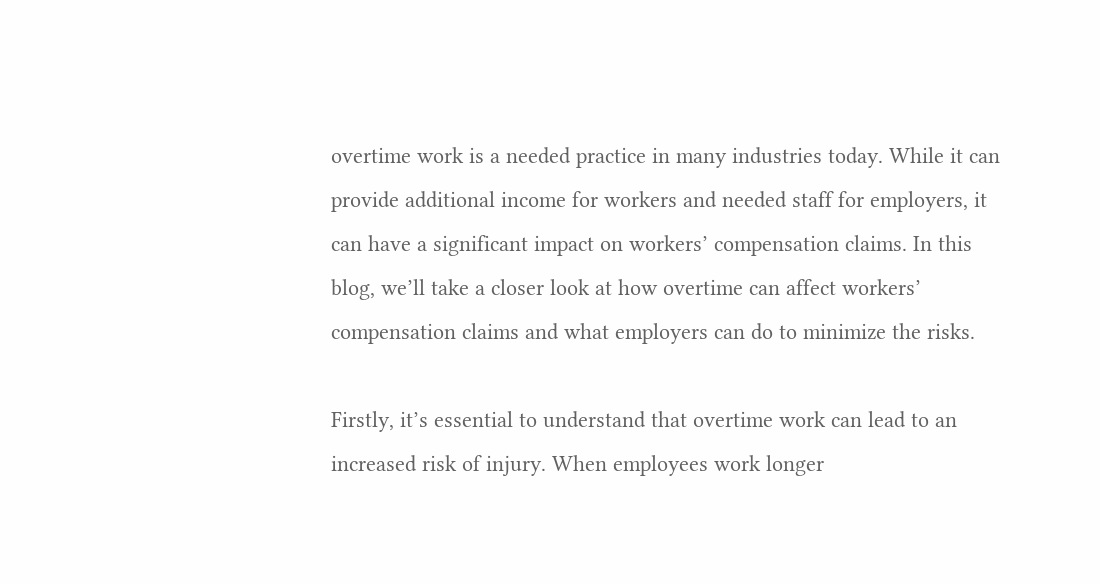overtime work is a needed practice in many industries today. While it can provide additional income for workers and needed staff for employers, it can have a significant impact on workers’ compensation claims. In this blog, we’ll take a closer look at how overtime can affect workers’ compensation claims and what employers can do to minimize the risks.

Firstly, it’s essential to understand that overtime work can lead to an increased risk of injury. When employees work longer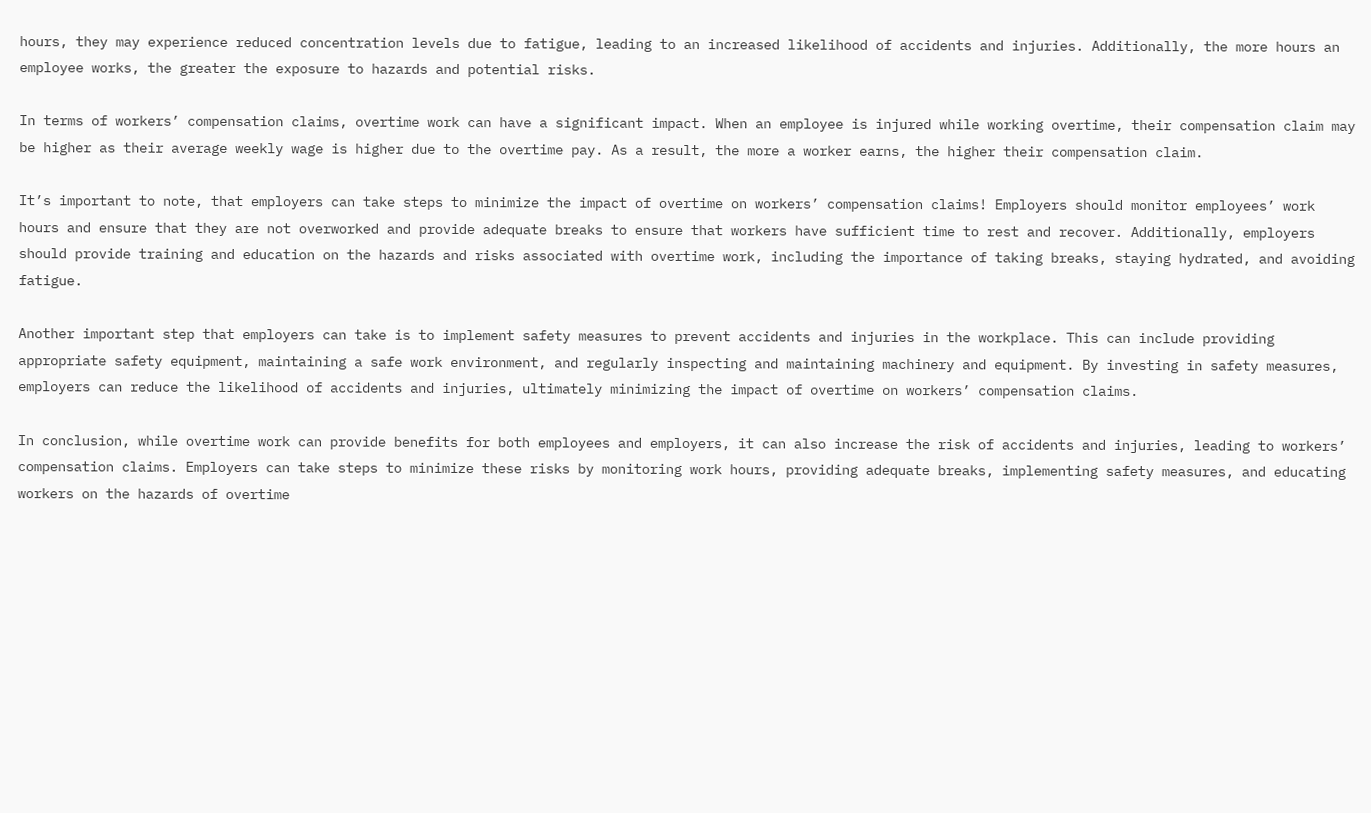hours, they may experience reduced concentration levels due to fatigue, leading to an increased likelihood of accidents and injuries. Additionally, the more hours an employee works, the greater the exposure to hazards and potential risks.

In terms of workers’ compensation claims, overtime work can have a significant impact. When an employee is injured while working overtime, their compensation claim may be higher as their average weekly wage is higher due to the overtime pay. As a result, the more a worker earns, the higher their compensation claim.

It’s important to note, that employers can take steps to minimize the impact of overtime on workers’ compensation claims! Employers should monitor employees’ work hours and ensure that they are not overworked and provide adequate breaks to ensure that workers have sufficient time to rest and recover. Additionally, employers should provide training and education on the hazards and risks associated with overtime work, including the importance of taking breaks, staying hydrated, and avoiding fatigue.

Another important step that employers can take is to implement safety measures to prevent accidents and injuries in the workplace. This can include providing appropriate safety equipment, maintaining a safe work environment, and regularly inspecting and maintaining machinery and equipment. By investing in safety measures, employers can reduce the likelihood of accidents and injuries, ultimately minimizing the impact of overtime on workers’ compensation claims.

In conclusion, while overtime work can provide benefits for both employees and employers, it can also increase the risk of accidents and injuries, leading to workers’ compensation claims. Employers can take steps to minimize these risks by monitoring work hours, providing adequate breaks, implementing safety measures, and educating workers on the hazards of overtime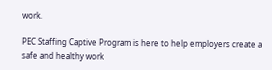work.

PEC Staffing Captive Program is here to help employers create a safe and healthy work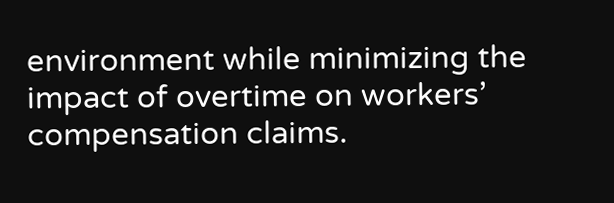environment while minimizing the impact of overtime on workers’ compensation claims.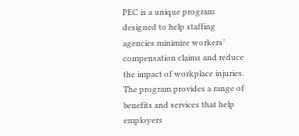PEC is a unique program designed to help staffing agencies minimize workers’ compensation claims and reduce the impact of workplace injuries. The program provides a range of benefits and services that help employers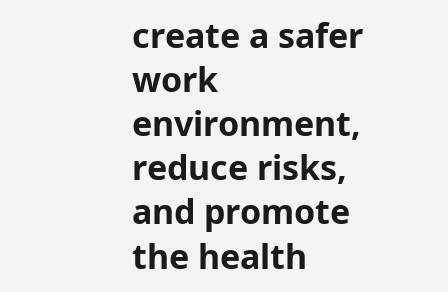create a safer work environment, reduce risks, and promote the health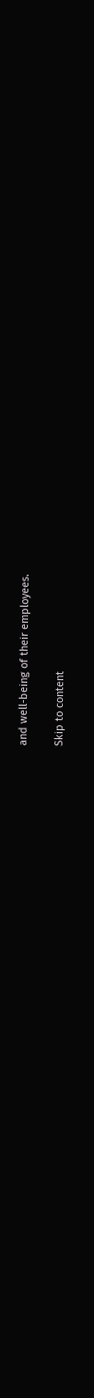and well-being of their employees.

Skip to content